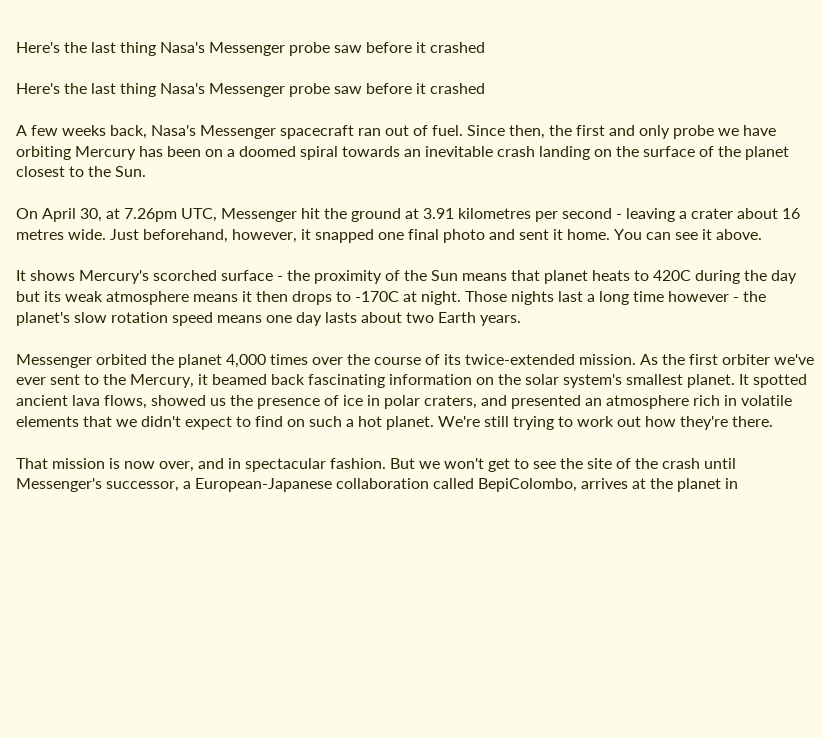Here's the last thing Nasa's Messenger probe saw before it crashed

Here's the last thing Nasa's Messenger probe saw before it crashed

A few weeks back, Nasa's Messenger spacecraft ran out of fuel. Since then, the first and only probe we have orbiting Mercury has been on a doomed spiral towards an inevitable crash landing on the surface of the planet closest to the Sun.

On April 30, at 7.26pm UTC, Messenger hit the ground at 3.91 kilometres per second - leaving a crater about 16 metres wide. Just beforehand, however, it snapped one final photo and sent it home. You can see it above.

It shows Mercury's scorched surface - the proximity of the Sun means that planet heats to 420C during the day but its weak atmosphere means it then drops to -170C at night. Those nights last a long time however - the planet's slow rotation speed means one day lasts about two Earth years.

Messenger orbited the planet 4,000 times over the course of its twice-extended mission. As the first orbiter we've ever sent to the Mercury, it beamed back fascinating information on the solar system's smallest planet. It spotted ancient lava flows, showed us the presence of ice in polar craters, and presented an atmosphere rich in volatile elements that we didn't expect to find on such a hot planet. We're still trying to work out how they're there.

That mission is now over, and in spectacular fashion. But we won't get to see the site of the crash until Messenger's successor, a European-Japanese collaboration called BepiColombo, arrives at the planet in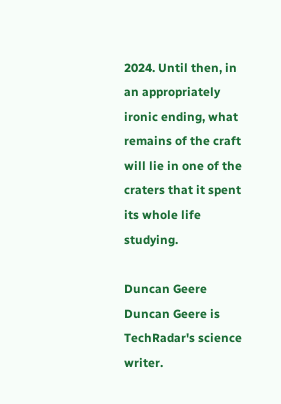2024. Until then, in an appropriately ironic ending, what remains of the craft will lie in one of the craters that it spent its whole life studying.

Duncan Geere
Duncan Geere is TechRadar's science writer.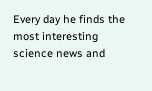Every day he finds the most interesting science news and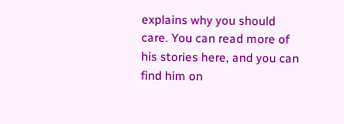explains why you should care. You can read more of his stories here, and you can find him on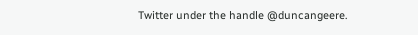Twitter under the handle @duncangeere.